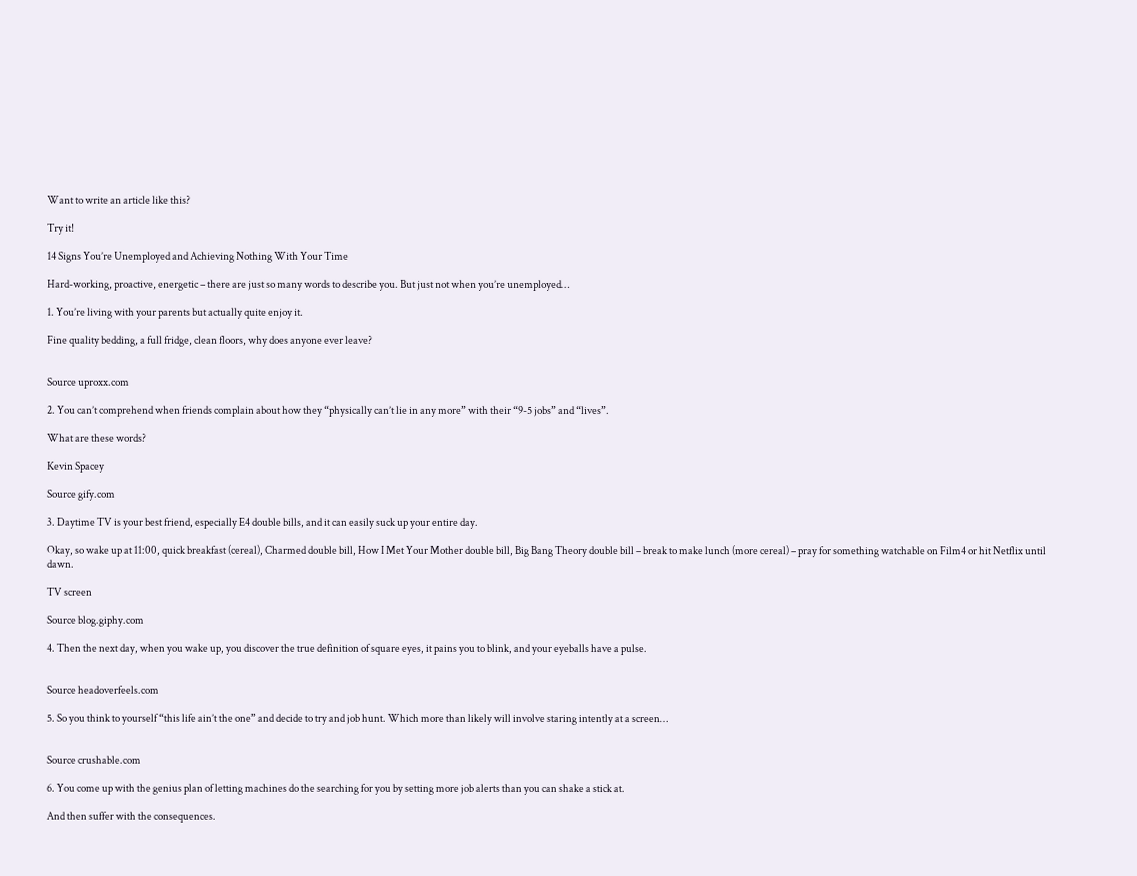Want to write an article like this?

Try it!

14 Signs You’re Unemployed and Achieving Nothing With Your Time

Hard-working, proactive, energetic – there are just so many words to describe you. But just not when you’re unemployed…

1. You’re living with your parents but actually quite enjoy it.

Fine quality bedding, a full fridge, clean floors, why does anyone ever leave?


Source uproxx.com

2. You can’t comprehend when friends complain about how they “physically can’t lie in any more” with their “9-5 jobs” and “lives”.

What are these words?

Kevin Spacey

Source gify.com

3. Daytime TV is your best friend, especially E4 double bills, and it can easily suck up your entire day.

Okay, so wake up at 11:00, quick breakfast (cereal), Charmed double bill, How I Met Your Mother double bill, Big Bang Theory double bill – break to make lunch (more cereal) – pray for something watchable on Film4 or hit Netflix until dawn.

TV screen

Source blog.giphy.com

4. Then the next day, when you wake up, you discover the true definition of square eyes, it pains you to blink, and your eyeballs have a pulse.


Source headoverfeels.com

5. So you think to yourself “this life ain’t the one” and decide to try and job hunt. Which more than likely will involve staring intently at a screen…


Source crushable.com

6. You come up with the genius plan of letting machines do the searching for you by setting more job alerts than you can shake a stick at.

And then suffer with the consequences.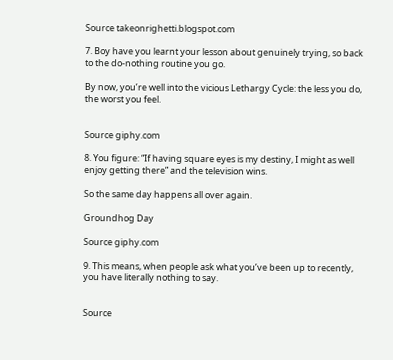Source takeonrighetti.blogspot.com

7. Boy have you learnt your lesson about genuinely trying, so back to the do-nothing routine you go.

By now, you’re well into the vicious Lethargy Cycle: the less you do, the worst you feel.


Source giphy.com

8. You figure: “If having square eyes is my destiny, I might as well enjoy getting there” and the television wins.

So the same day happens all over again.

Groundhog Day

Source giphy.com

9. This means, when people ask what you’ve been up to recently, you have literally nothing to say.


Source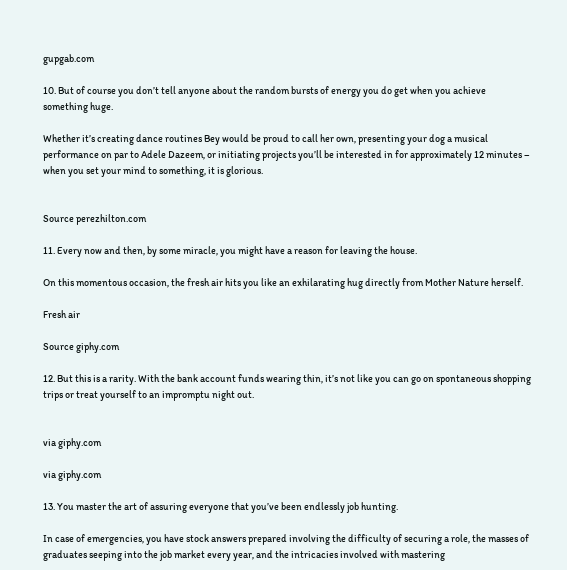gupgab.com

10. But of course you don’t tell anyone about the random bursts of energy you do get when you achieve something huge.

Whether it’s creating dance routines Bey would be proud to call her own, presenting your dog a musical performance on par to Adele Dazeem, or initiating projects you’ll be interested in for approximately 12 minutes – when you set your mind to something, it is glorious.


Source perezhilton.com

11. Every now and then, by some miracle, you might have a reason for leaving the house.

On this momentous occasion, the fresh air hits you like an exhilarating hug directly from Mother Nature herself.

Fresh air

Source giphy.com

12. But this is a rarity. With the bank account funds wearing thin, it’s not like you can go on spontaneous shopping trips or treat yourself to an impromptu night out.


via giphy.com

via giphy.com

13. You master the art of assuring everyone that you’ve been endlessly job hunting.

In case of emergencies, you have stock answers prepared involving the difficulty of securing a role, the masses of graduates seeping into the job market every year, and the intricacies involved with mastering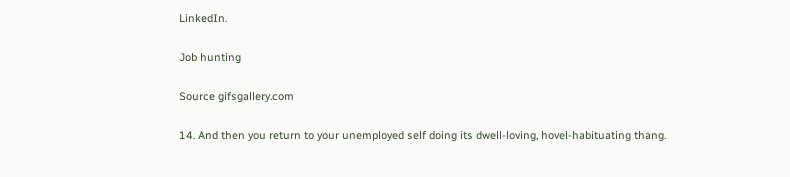LinkedIn.

Job hunting

Source gifsgallery.com

14. And then you return to your unemployed self doing its dwell-loving, hovel-habituating thang.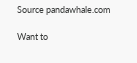Source pandawhale.com

Want to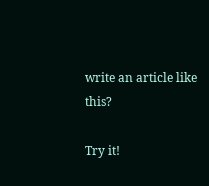write an article like this?

Try it!